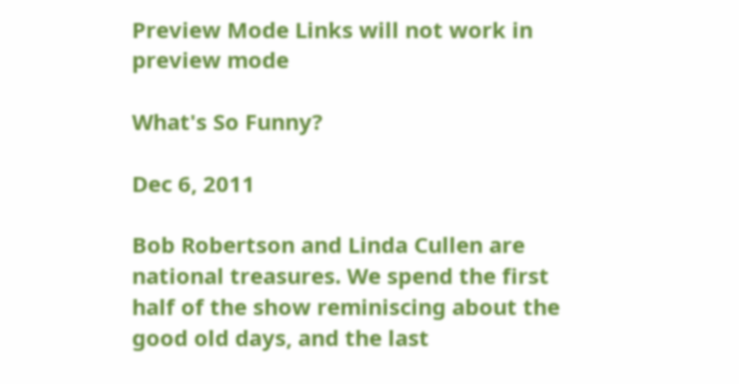Preview Mode Links will not work in preview mode

What's So Funny?

Dec 6, 2011

Bob Robertson and Linda Cullen are national treasures. We spend the first half of the show reminiscing about the good old days, and the last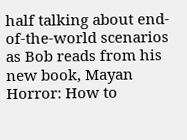half talking about end-of-the-world scenarios as Bob reads from his new book, Mayan Horror: How to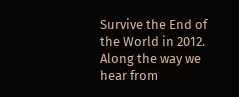Survive the End of the World in 2012. Along the way we hear from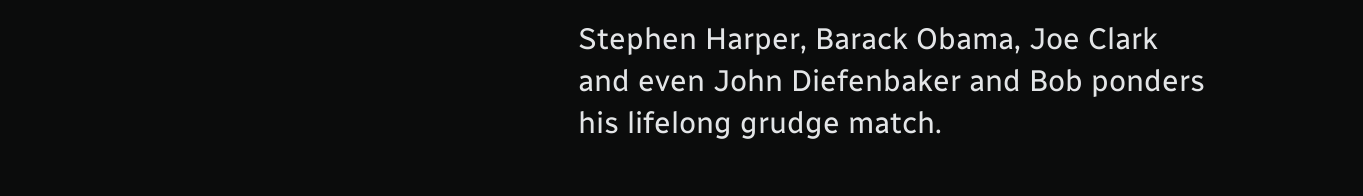Stephen Harper, Barack Obama, Joe Clark and even John Diefenbaker and Bob ponders his lifelong grudge match.